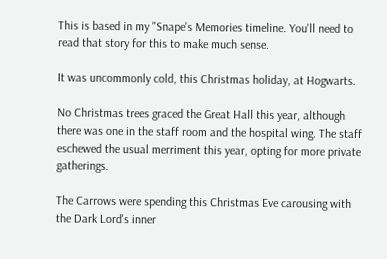This is based in my "Snape's Memories timeline. You'll need to read that story for this to make much sense.

It was uncommonly cold, this Christmas holiday, at Hogwarts.

No Christmas trees graced the Great Hall this year, although there was one in the staff room and the hospital wing. The staff eschewed the usual merriment this year, opting for more private gatherings.

The Carrows were spending this Christmas Eve carousing with the Dark Lord's inner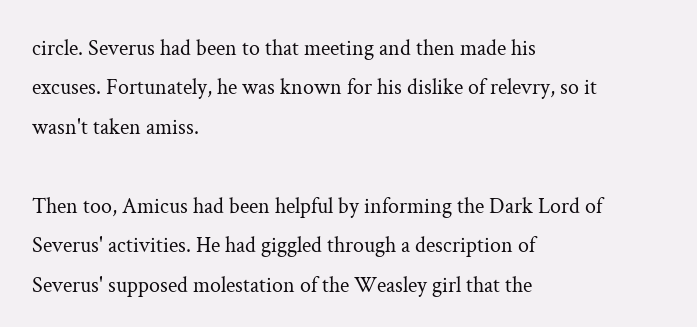circle. Severus had been to that meeting and then made his excuses. Fortunately, he was known for his dislike of relevry, so it wasn't taken amiss.

Then too, Amicus had been helpful by informing the Dark Lord of Severus' activities. He had giggled through a description of Severus' supposed molestation of the Weasley girl that the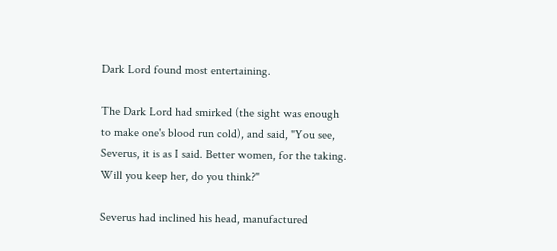Dark Lord found most entertaining.

The Dark Lord had smirked (the sight was enough to make one's blood run cold), and said, "You see, Severus, it is as I said. Better women, for the taking. Will you keep her, do you think?"

Severus had inclined his head, manufactured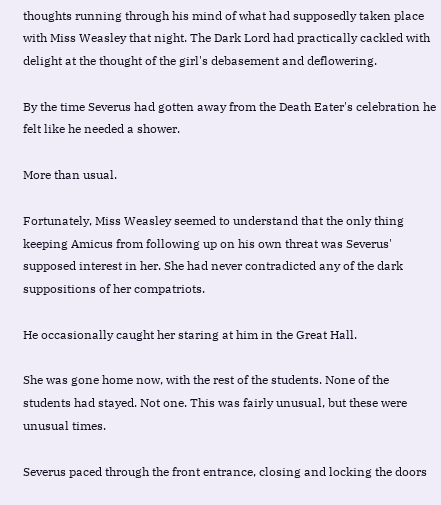thoughts running through his mind of what had supposedly taken place with Miss Weasley that night. The Dark Lord had practically cackled with delight at the thought of the girl's debasement and deflowering.

By the time Severus had gotten away from the Death Eater's celebration he felt like he needed a shower.

More than usual.

Fortunately, Miss Weasley seemed to understand that the only thing keeping Amicus from following up on his own threat was Severus' supposed interest in her. She had never contradicted any of the dark suppositions of her compatriots.

He occasionally caught her staring at him in the Great Hall.

She was gone home now, with the rest of the students. None of the students had stayed. Not one. This was fairly unusual, but these were unusual times.

Severus paced through the front entrance, closing and locking the doors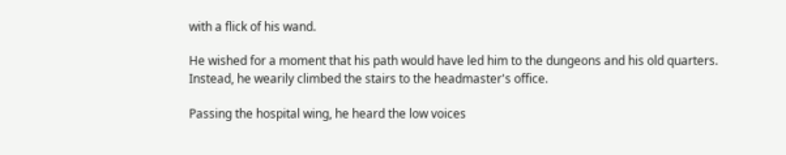with a flick of his wand.

He wished for a moment that his path would have led him to the dungeons and his old quarters. Instead, he wearily climbed the stairs to the headmaster's office.

Passing the hospital wing, he heard the low voices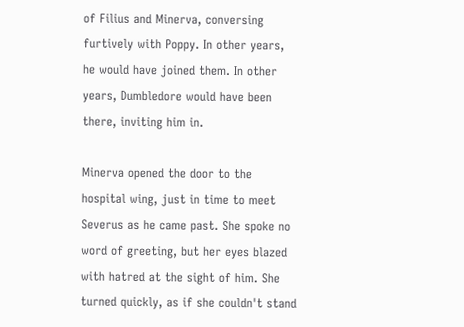of Filius and Minerva, conversing furtively with Poppy. In other years, he would have joined them. In other years, Dumbledore would have been there, inviting him in.

Minerva opened the door to the hospital wing, just in time to meet Severus as he came past. She spoke no word of greeting, but her eyes blazed with hatred at the sight of him. She turned quickly, as if she couldn't stand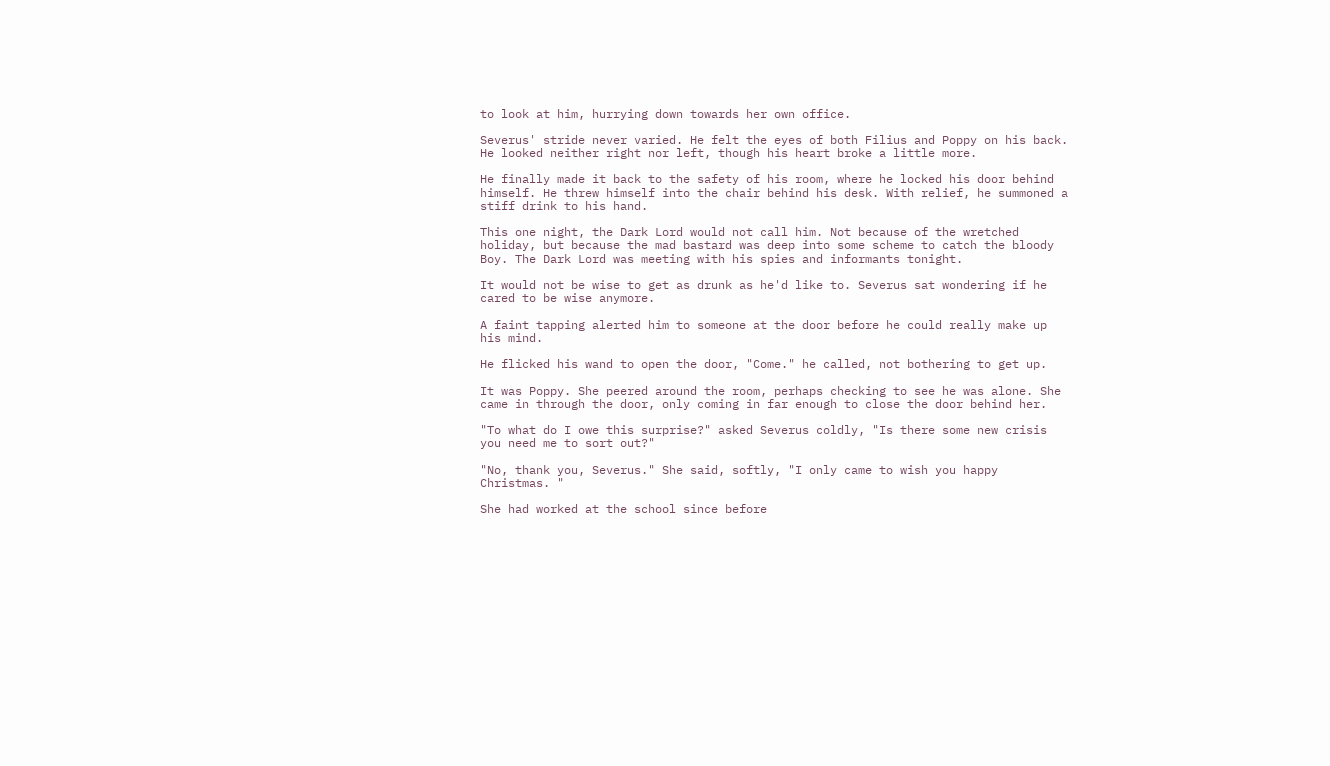to look at him, hurrying down towards her own office.

Severus' stride never varied. He felt the eyes of both Filius and Poppy on his back. He looked neither right nor left, though his heart broke a little more.

He finally made it back to the safety of his room, where he locked his door behind himself. He threw himself into the chair behind his desk. With relief, he summoned a stiff drink to his hand.

This one night, the Dark Lord would not call him. Not because of the wretched holiday, but because the mad bastard was deep into some scheme to catch the bloody Boy. The Dark Lord was meeting with his spies and informants tonight.

It would not be wise to get as drunk as he'd like to. Severus sat wondering if he cared to be wise anymore.

A faint tapping alerted him to someone at the door before he could really make up his mind.

He flicked his wand to open the door, "Come." he called, not bothering to get up.

It was Poppy. She peered around the room, perhaps checking to see he was alone. She came in through the door, only coming in far enough to close the door behind her.

"To what do I owe this surprise?" asked Severus coldly, "Is there some new crisis you need me to sort out?"

"No, thank you, Severus." She said, softly, "I only came to wish you happy Christmas. "

She had worked at the school since before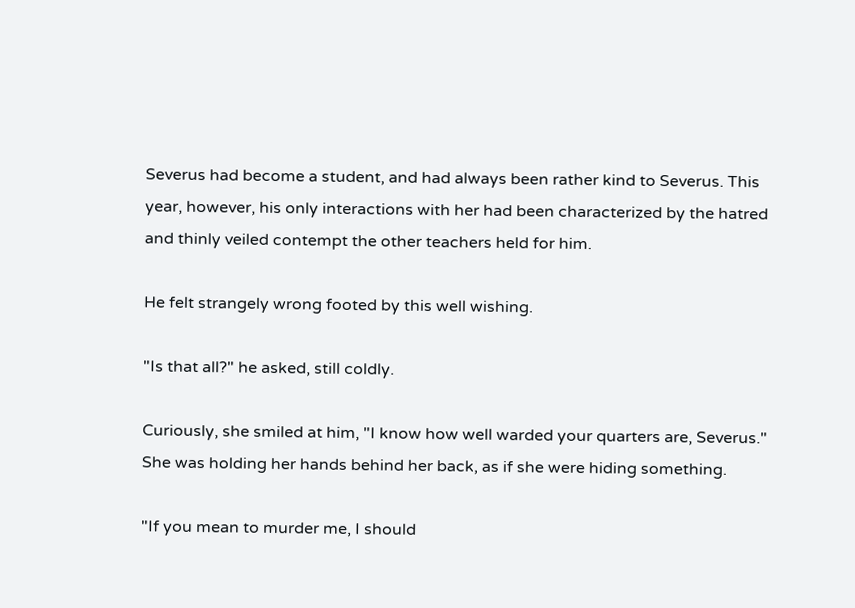Severus had become a student, and had always been rather kind to Severus. This year, however, his only interactions with her had been characterized by the hatred and thinly veiled contempt the other teachers held for him.

He felt strangely wrong footed by this well wishing.

"Is that all?" he asked, still coldly.

Curiously, she smiled at him, "I know how well warded your quarters are, Severus." She was holding her hands behind her back, as if she were hiding something.

"If you mean to murder me, I should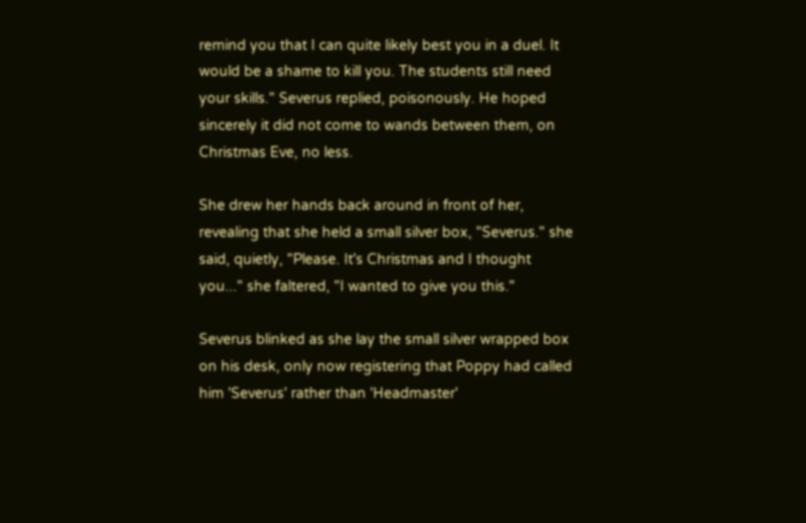remind you that I can quite likely best you in a duel. It would be a shame to kill you. The students still need your skills." Severus replied, poisonously. He hoped sincerely it did not come to wands between them, on Christmas Eve, no less.

She drew her hands back around in front of her, revealing that she held a small silver box, "Severus." she said, quietly, "Please. It's Christmas and I thought you..." she faltered, "I wanted to give you this."

Severus blinked as she lay the small silver wrapped box on his desk, only now registering that Poppy had called him 'Severus' rather than 'Headmaster'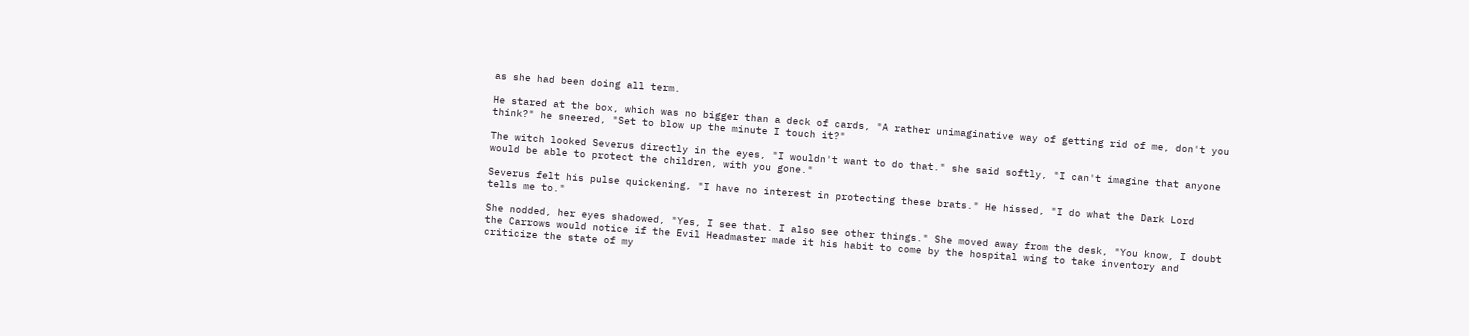as she had been doing all term.

He stared at the box, which was no bigger than a deck of cards, "A rather unimaginative way of getting rid of me, don't you think?" he sneered, "Set to blow up the minute I touch it?"

The witch looked Severus directly in the eyes, "I wouldn't want to do that." she said softly, "I can't imagine that anyone would be able to protect the children, with you gone."

Severus felt his pulse quickening, "I have no interest in protecting these brats." He hissed, "I do what the Dark Lord tells me to."

She nodded, her eyes shadowed, "Yes, I see that. I also see other things." She moved away from the desk, "You know, I doubt the Carrows would notice if the Evil Headmaster made it his habit to come by the hospital wing to take inventory and criticize the state of my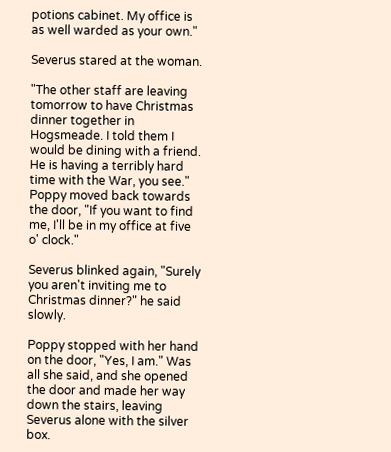potions cabinet. My office is as well warded as your own."

Severus stared at the woman.

"The other staff are leaving tomorrow to have Christmas dinner together in Hogsmeade. I told them I would be dining with a friend. He is having a terribly hard time with the War, you see." Poppy moved back towards the door, "If you want to find me, I'll be in my office at five o' clock."

Severus blinked again, "Surely you aren't inviting me to Christmas dinner?" he said slowly.

Poppy stopped with her hand on the door, "Yes, I am." Was all she said, and she opened the door and made her way down the stairs, leaving Severus alone with the silver box.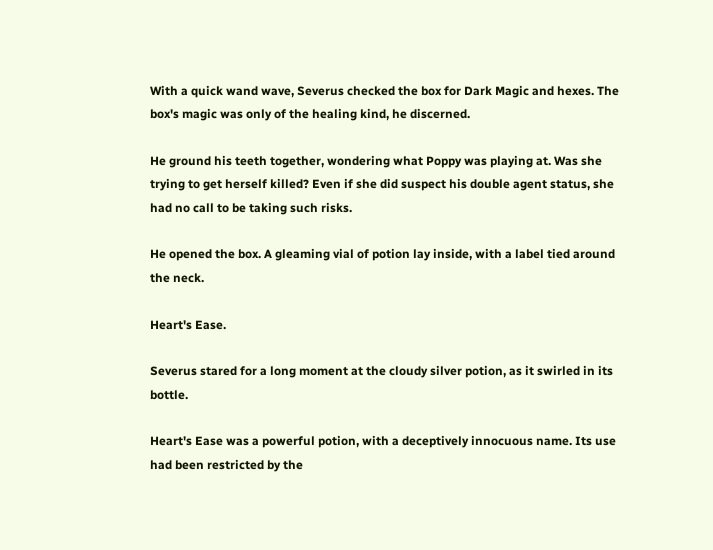With a quick wand wave, Severus checked the box for Dark Magic and hexes. The box's magic was only of the healing kind, he discerned.

He ground his teeth together, wondering what Poppy was playing at. Was she trying to get herself killed? Even if she did suspect his double agent status, she had no call to be taking such risks.

He opened the box. A gleaming vial of potion lay inside, with a label tied around the neck.

Heart's Ease.

Severus stared for a long moment at the cloudy silver potion, as it swirled in its bottle.

Heart's Ease was a powerful potion, with a deceptively innocuous name. Its use had been restricted by the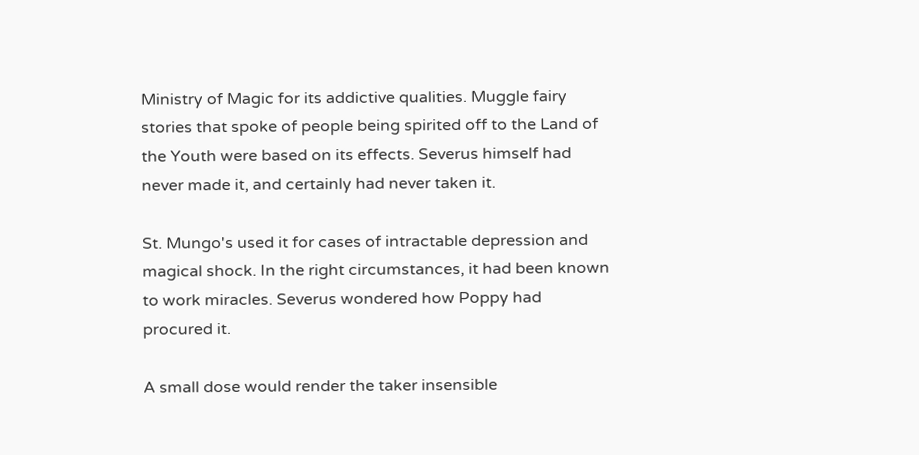Ministry of Magic for its addictive qualities. Muggle fairy stories that spoke of people being spirited off to the Land of the Youth were based on its effects. Severus himself had never made it, and certainly had never taken it.

St. Mungo's used it for cases of intractable depression and magical shock. In the right circumstances, it had been known to work miracles. Severus wondered how Poppy had procured it.

A small dose would render the taker insensible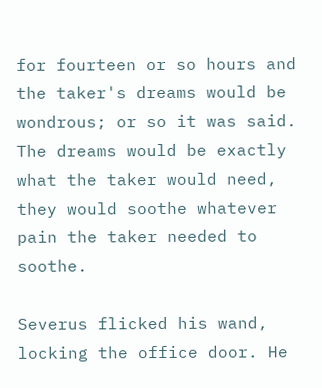for fourteen or so hours and the taker's dreams would be wondrous; or so it was said. The dreams would be exactly what the taker would need, they would soothe whatever pain the taker needed to soothe.

Severus flicked his wand, locking the office door. He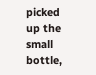picked up the small bottle,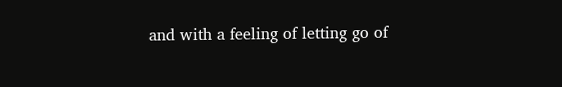and with a feeling of letting go of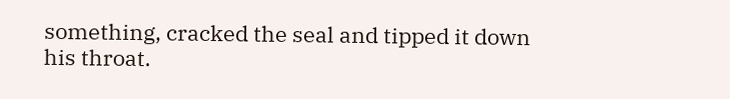something, cracked the seal and tipped it down his throat.